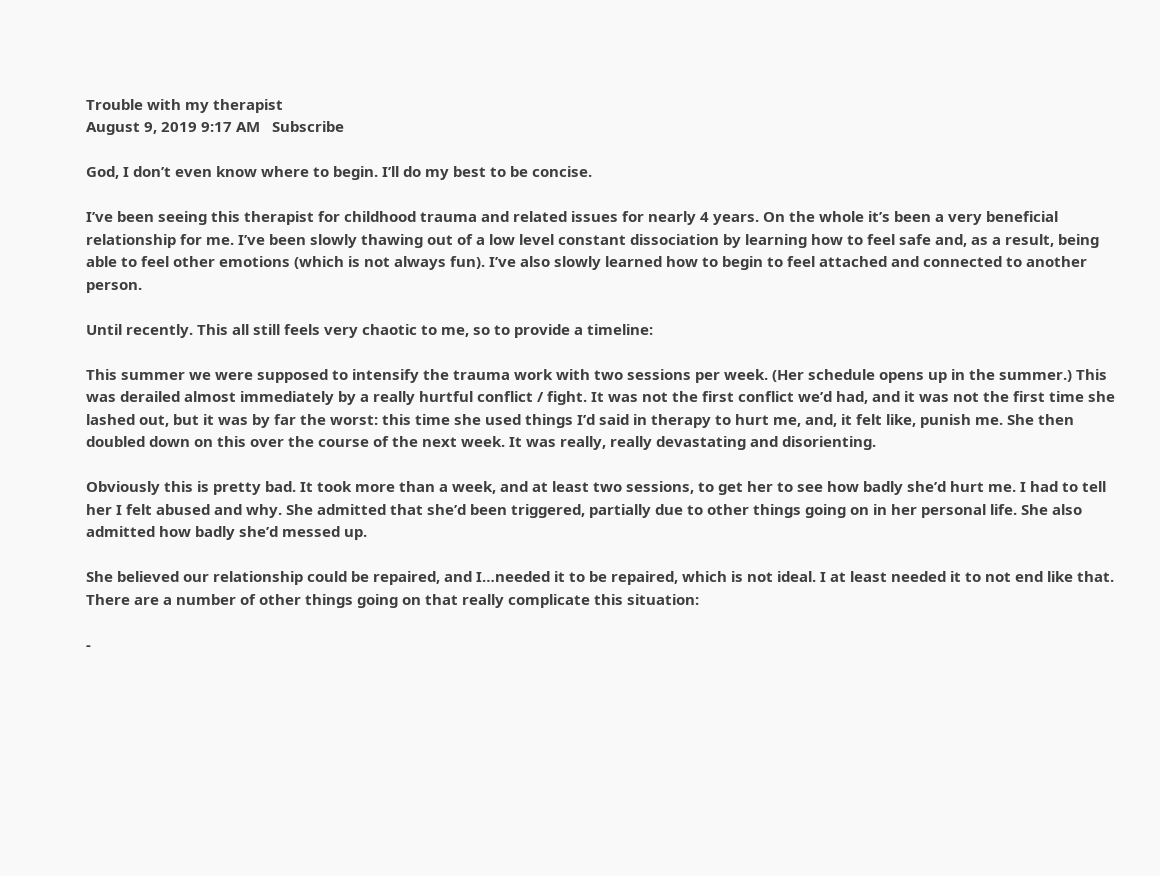Trouble with my therapist
August 9, 2019 9:17 AM   Subscribe

God, I don’t even know where to begin. I’ll do my best to be concise.

I’ve been seeing this therapist for childhood trauma and related issues for nearly 4 years. On the whole it’s been a very beneficial relationship for me. I’ve been slowly thawing out of a low level constant dissociation by learning how to feel safe and, as a result, being able to feel other emotions (which is not always fun). I’ve also slowly learned how to begin to feel attached and connected to another person.

Until recently. This all still feels very chaotic to me, so to provide a timeline:

This summer we were supposed to intensify the trauma work with two sessions per week. (Her schedule opens up in the summer.) This was derailed almost immediately by a really hurtful conflict / fight. It was not the first conflict we’d had, and it was not the first time she lashed out, but it was by far the worst: this time she used things I’d said in therapy to hurt me, and, it felt like, punish me. She then doubled down on this over the course of the next week. It was really, really devastating and disorienting.

Obviously this is pretty bad. It took more than a week, and at least two sessions, to get her to see how badly she’d hurt me. I had to tell her I felt abused and why. She admitted that she’d been triggered, partially due to other things going on in her personal life. She also admitted how badly she’d messed up.

She believed our relationship could be repaired, and I…needed it to be repaired, which is not ideal. I at least needed it to not end like that. There are a number of other things going on that really complicate this situation:

-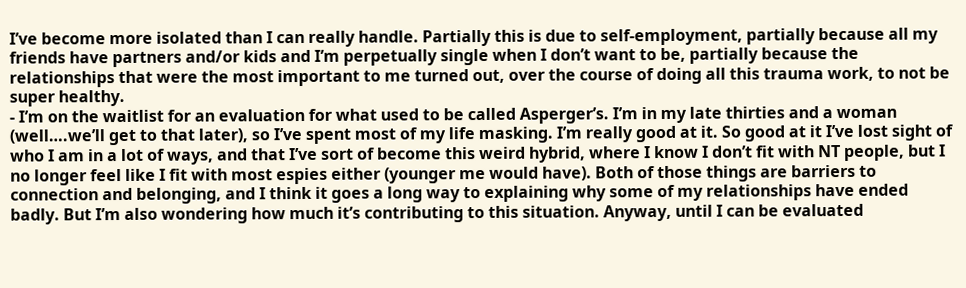I’ve become more isolated than I can really handle. Partially this is due to self-employment, partially because all my friends have partners and/or kids and I’m perpetually single when I don’t want to be, partially because the relationships that were the most important to me turned out, over the course of doing all this trauma work, to not be super healthy.
- I’m on the waitlist for an evaluation for what used to be called Asperger’s. I’m in my late thirties and a woman (well….we’ll get to that later), so I’ve spent most of my life masking. I’m really good at it. So good at it I’ve lost sight of who I am in a lot of ways, and that I’ve sort of become this weird hybrid, where I know I don’t fit with NT people, but I no longer feel like I fit with most espies either (younger me would have). Both of those things are barriers to connection and belonging, and I think it goes a long way to explaining why some of my relationships have ended badly. But I’m also wondering how much it’s contributing to this situation. Anyway, until I can be evaluated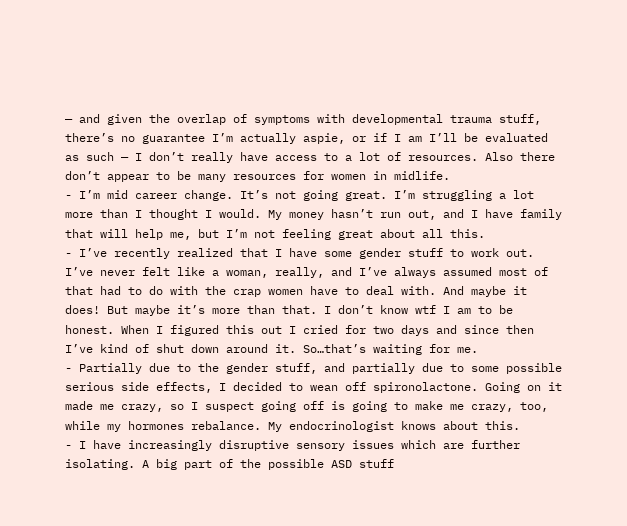— and given the overlap of symptoms with developmental trauma stuff, there’s no guarantee I’m actually aspie, or if I am I’ll be evaluated as such — I don’t really have access to a lot of resources. Also there don’t appear to be many resources for women in midlife.
- I’m mid career change. It’s not going great. I’m struggling a lot more than I thought I would. My money hasn’t run out, and I have family that will help me, but I’m not feeling great about all this.
- I’ve recently realized that I have some gender stuff to work out. I’ve never felt like a woman, really, and I’ve always assumed most of that had to do with the crap women have to deal with. And maybe it does! But maybe it’s more than that. I don’t know wtf I am to be honest. When I figured this out I cried for two days and since then I’ve kind of shut down around it. So…that’s waiting for me.
- Partially due to the gender stuff, and partially due to some possible serious side effects, I decided to wean off spironolactone. Going on it made me crazy, so I suspect going off is going to make me crazy, too, while my hormones rebalance. My endocrinologist knows about this.
- I have increasingly disruptive sensory issues which are further isolating. A big part of the possible ASD stuff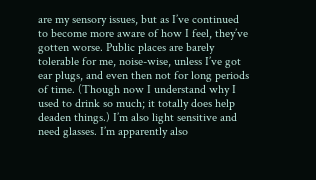are my sensory issues, but as I’ve continued to become more aware of how I feel, they’ve gotten worse. Public places are barely tolerable for me, noise-wise, unless I’ve got ear plugs, and even then not for long periods of time. (Though now I understand why I used to drink so much; it totally does help deaden things.) I’m also light sensitive and need glasses. I’m apparently also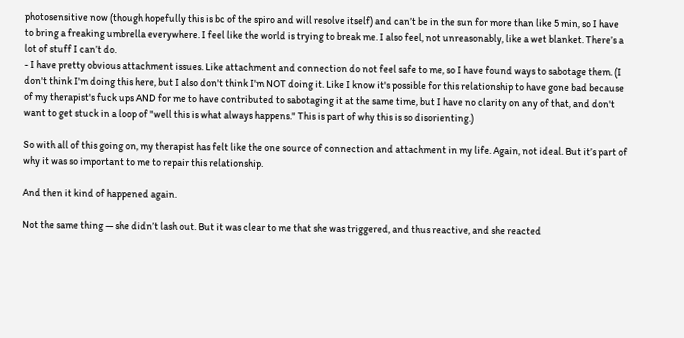photosensitive now (though hopefully this is bc of the spiro and will resolve itself) and can’t be in the sun for more than like 5 min, so I have to bring a freaking umbrella everywhere. I feel like the world is trying to break me. I also feel, not unreasonably, like a wet blanket. There’s a lot of stuff I can’t do.
- I have pretty obvious attachment issues. Like attachment and connection do not feel safe to me, so I have found ways to sabotage them. (I don't think I'm doing this here, but I also don't think I'm NOT doing it. Like I know it's possible for this relationship to have gone bad because of my therapist's fuck ups AND for me to have contributed to sabotaging it at the same time, but I have no clarity on any of that, and don't want to get stuck in a loop of "well this is what always happens." This is part of why this is so disorienting.)

So with all of this going on, my therapist has felt like the one source of connection and attachment in my life. Again, not ideal. But it’s part of why it was so important to me to repair this relationship.

And then it kind of happened again.

Not the same thing — she didn’t lash out. But it was clear to me that she was triggered, and thus reactive, and she reacted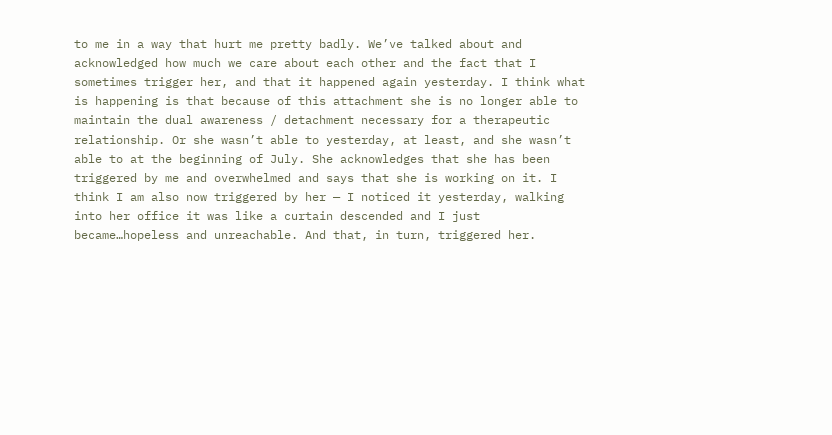to me in a way that hurt me pretty badly. We’ve talked about and acknowledged how much we care about each other and the fact that I sometimes trigger her, and that it happened again yesterday. I think what is happening is that because of this attachment she is no longer able to maintain the dual awareness / detachment necessary for a therapeutic relationship. Or she wasn’t able to yesterday, at least, and she wasn’t able to at the beginning of July. She acknowledges that she has been triggered by me and overwhelmed and says that she is working on it. I think I am also now triggered by her — I noticed it yesterday, walking into her office it was like a curtain descended and I just became…hopeless and unreachable. And that, in turn, triggered her.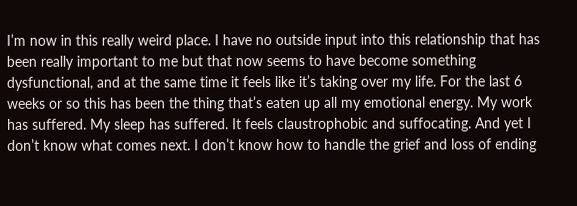I’m now in this really weird place. I have no outside input into this relationship that has been really important to me but that now seems to have become something dysfunctional, and at the same time it feels like it’s taking over my life. For the last 6 weeks or so this has been the thing that’s eaten up all my emotional energy. My work has suffered. My sleep has suffered. It feels claustrophobic and suffocating. And yet I don’t know what comes next. I don’t know how to handle the grief and loss of ending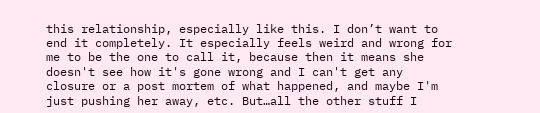this relationship, especially like this. I don’t want to end it completely. It especially feels weird and wrong for me to be the one to call it, because then it means she doesn't see how it's gone wrong and I can't get any closure or a post mortem of what happened, and maybe I'm just pushing her away, etc. But…all the other stuff I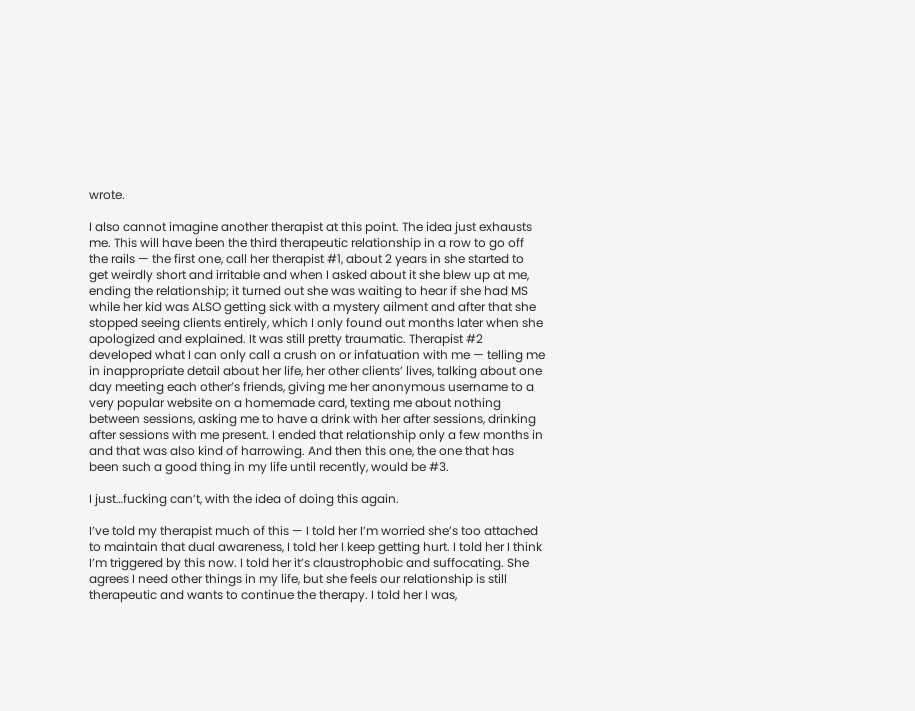wrote.

I also cannot imagine another therapist at this point. The idea just exhausts me. This will have been the third therapeutic relationship in a row to go off the rails — the first one, call her therapist #1, about 2 years in she started to get weirdly short and irritable and when I asked about it she blew up at me, ending the relationship; it turned out she was waiting to hear if she had MS while her kid was ALSO getting sick with a mystery ailment and after that she stopped seeing clients entirely, which I only found out months later when she apologized and explained. It was still pretty traumatic. Therapist #2 developed what I can only call a crush on or infatuation with me — telling me in inappropriate detail about her life, her other clients’ lives, talking about one day meeting each other’s friends, giving me her anonymous username to a very popular website on a homemade card, texting me about nothing between sessions, asking me to have a drink with her after sessions, drinking after sessions with me present. I ended that relationship only a few months in and that was also kind of harrowing. And then this one, the one that has been such a good thing in my life until recently, would be #3.

I just…fucking can’t, with the idea of doing this again.

I’ve told my therapist much of this — I told her I’m worried she’s too attached to maintain that dual awareness, I told her I keep getting hurt. I told her I think I’m triggered by this now. I told her it’s claustrophobic and suffocating. She agrees I need other things in my life, but she feels our relationship is still therapeutic and wants to continue the therapy. I told her I was,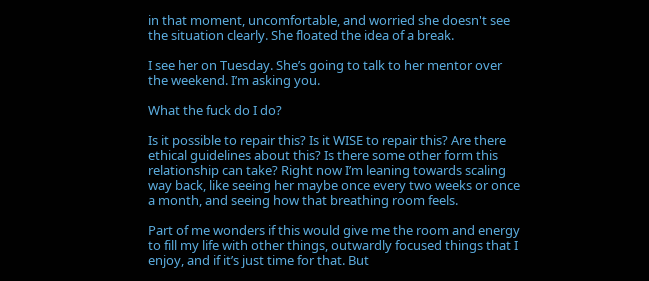in that moment, uncomfortable, and worried she doesn't see the situation clearly. She floated the idea of a break.

I see her on Tuesday. She’s going to talk to her mentor over the weekend. I’m asking you.

What the fuck do I do?

Is it possible to repair this? Is it WISE to repair this? Are there ethical guidelines about this? Is there some other form this relationship can take? Right now I’m leaning towards scaling way back, like seeing her maybe once every two weeks or once a month, and seeing how that breathing room feels.

Part of me wonders if this would give me the room and energy to fill my life with other things, outwardly focused things that I enjoy, and if it’s just time for that. But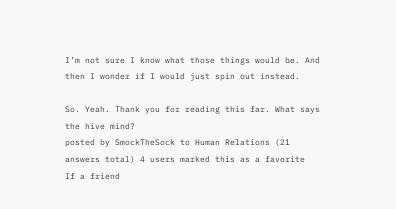I’m not sure I know what those things would be. And then I wonder if I would just spin out instead.

So. Yeah. Thank you for reading this far. What says the hive mind?
posted by SmockTheSock to Human Relations (21 answers total) 4 users marked this as a favorite
If a friend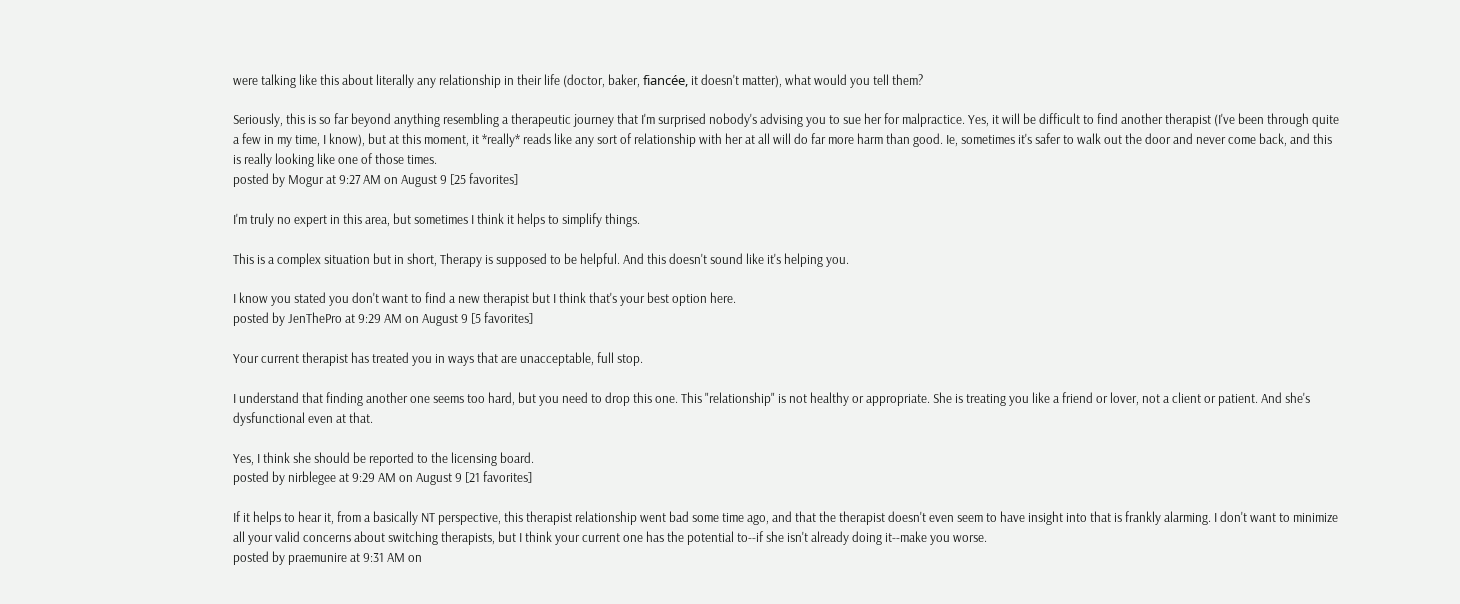were talking like this about literally any relationship in their life (doctor, baker, fiancée, it doesn't matter), what would you tell them?

Seriously, this is so far beyond anything resembling a therapeutic journey that I'm surprised nobody's advising you to sue her for malpractice. Yes, it will be difficult to find another therapist (I've been through quite a few in my time, I know), but at this moment, it *really* reads like any sort of relationship with her at all will do far more harm than good. Ie, sometimes it's safer to walk out the door and never come back, and this is really looking like one of those times.
posted by Mogur at 9:27 AM on August 9 [25 favorites]

I'm truly no expert in this area, but sometimes I think it helps to simplify things.

This is a complex situation but in short, Therapy is supposed to be helpful. And this doesn't sound like it's helping you.

I know you stated you don't want to find a new therapist but I think that's your best option here.
posted by JenThePro at 9:29 AM on August 9 [5 favorites]

Your current therapist has treated you in ways that are unacceptable, full stop.

I understand that finding another one seems too hard, but you need to drop this one. This "relationship" is not healthy or appropriate. She is treating you like a friend or lover, not a client or patient. And she's dysfunctional even at that.

Yes, I think she should be reported to the licensing board.
posted by nirblegee at 9:29 AM on August 9 [21 favorites]

If it helps to hear it, from a basically NT perspective, this therapist relationship went bad some time ago, and that the therapist doesn't even seem to have insight into that is frankly alarming. I don't want to minimize all your valid concerns about switching therapists, but I think your current one has the potential to--if she isn't already doing it--make you worse.
posted by praemunire at 9:31 AM on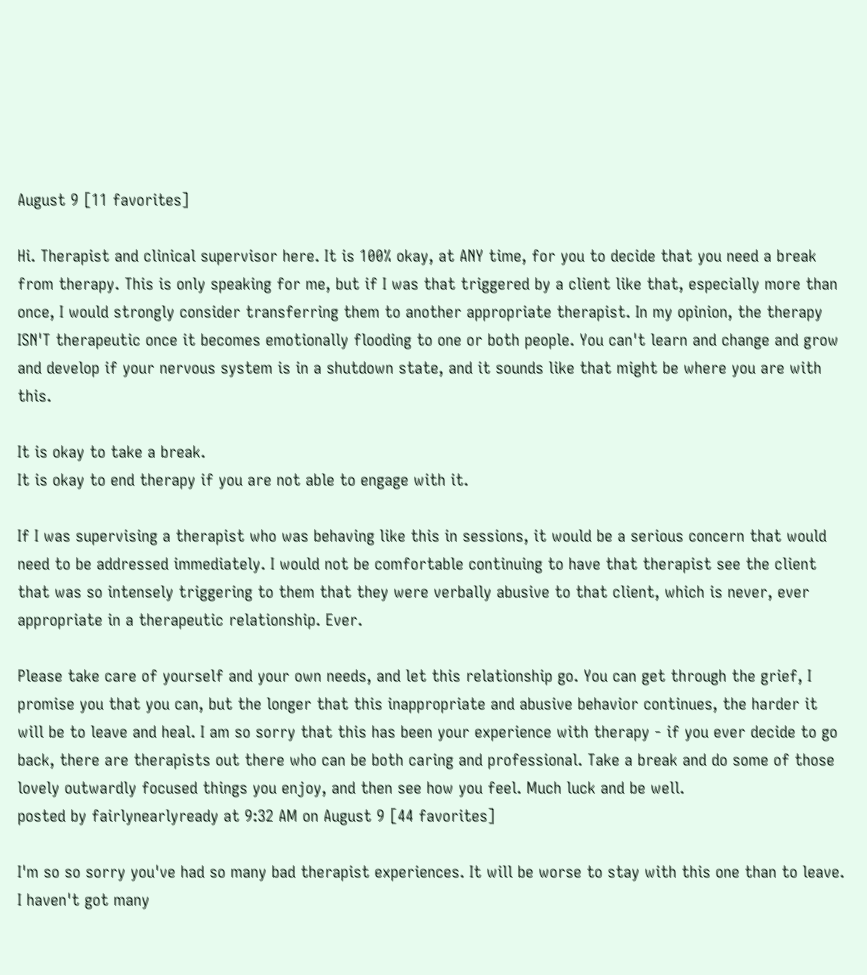August 9 [11 favorites]

Hi. Therapist and clinical supervisor here. It is 100% okay, at ANY time, for you to decide that you need a break from therapy. This is only speaking for me, but if I was that triggered by a client like that, especially more than once, I would strongly consider transferring them to another appropriate therapist. In my opinion, the therapy ISN'T therapeutic once it becomes emotionally flooding to one or both people. You can't learn and change and grow and develop if your nervous system is in a shutdown state, and it sounds like that might be where you are with this.

It is okay to take a break.
It is okay to end therapy if you are not able to engage with it.

If I was supervising a therapist who was behaving like this in sessions, it would be a serious concern that would need to be addressed immediately. I would not be comfortable continuing to have that therapist see the client that was so intensely triggering to them that they were verbally abusive to that client, which is never, ever appropriate in a therapeutic relationship. Ever.

Please take care of yourself and your own needs, and let this relationship go. You can get through the grief, I promise you that you can, but the longer that this inappropriate and abusive behavior continues, the harder it will be to leave and heal. I am so sorry that this has been your experience with therapy - if you ever decide to go back, there are therapists out there who can be both caring and professional. Take a break and do some of those lovely outwardly focused things you enjoy, and then see how you feel. Much luck and be well.
posted by fairlynearlyready at 9:32 AM on August 9 [44 favorites]

I'm so so sorry you've had so many bad therapist experiences. It will be worse to stay with this one than to leave. I haven't got many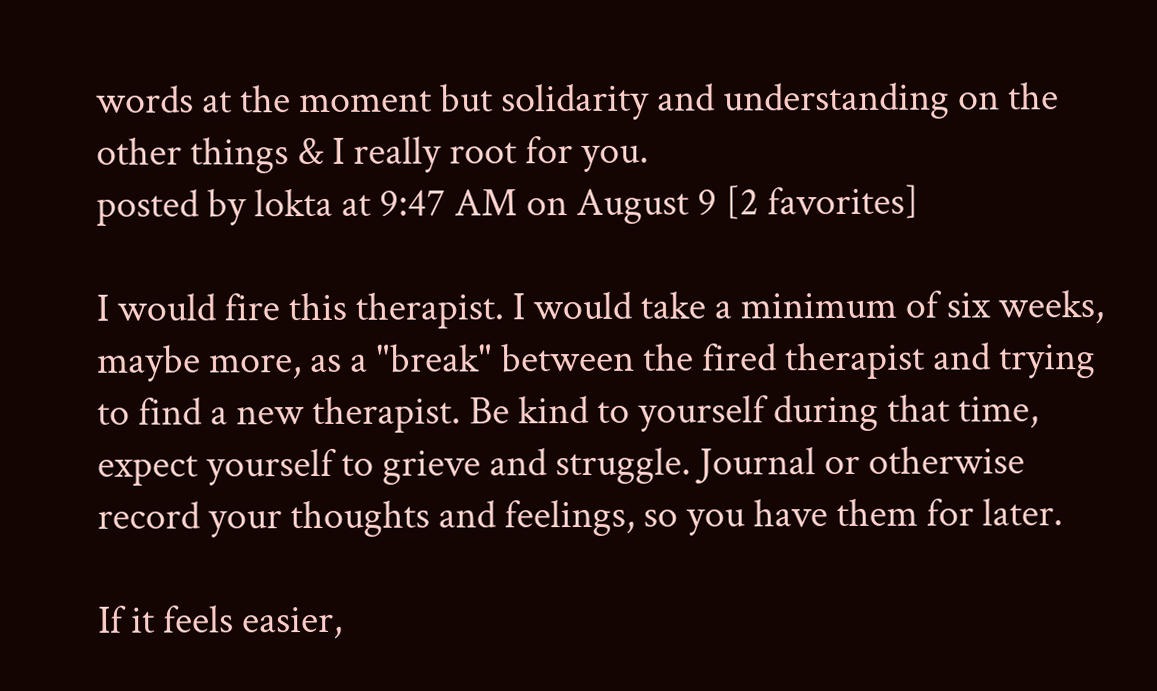words at the moment but solidarity and understanding on the other things & I really root for you.
posted by lokta at 9:47 AM on August 9 [2 favorites]

I would fire this therapist. I would take a minimum of six weeks, maybe more, as a "break" between the fired therapist and trying to find a new therapist. Be kind to yourself during that time, expect yourself to grieve and struggle. Journal or otherwise record your thoughts and feelings, so you have them for later.

If it feels easier,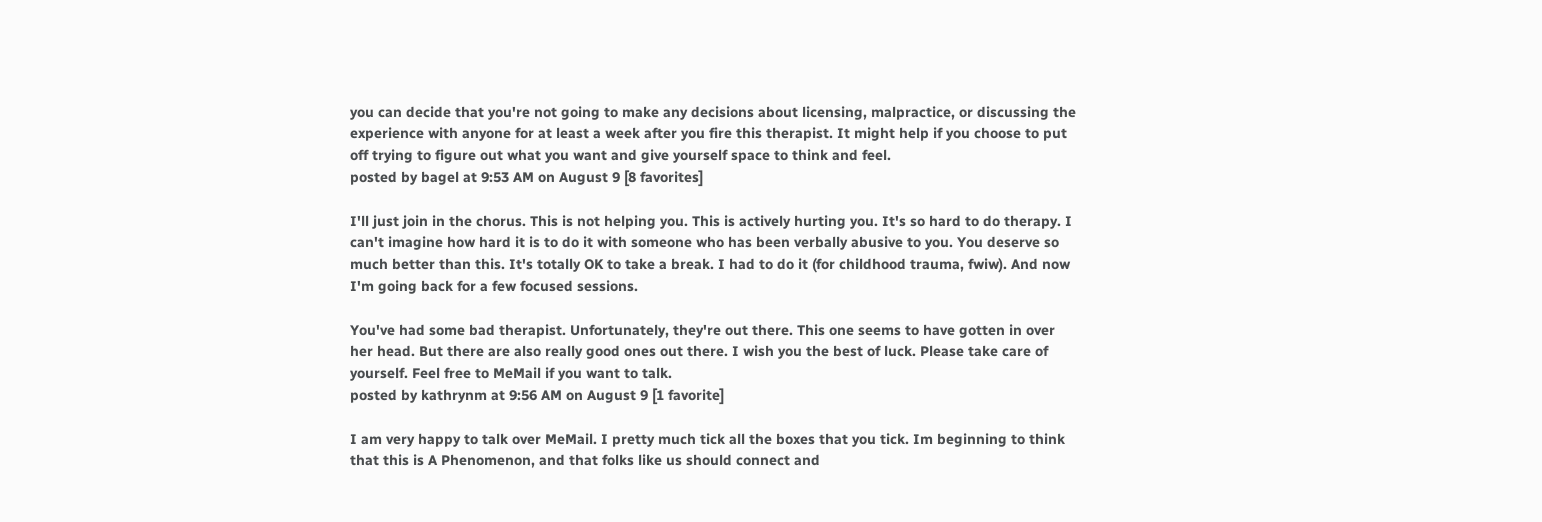you can decide that you're not going to make any decisions about licensing, malpractice, or discussing the experience with anyone for at least a week after you fire this therapist. It might help if you choose to put off trying to figure out what you want and give yourself space to think and feel.
posted by bagel at 9:53 AM on August 9 [8 favorites]

I'll just join in the chorus. This is not helping you. This is actively hurting you. It's so hard to do therapy. I can't imagine how hard it is to do it with someone who has been verbally abusive to you. You deserve so much better than this. It's totally OK to take a break. I had to do it (for childhood trauma, fwiw). And now I'm going back for a few focused sessions.

You've had some bad therapist. Unfortunately, they're out there. This one seems to have gotten in over her head. But there are also really good ones out there. I wish you the best of luck. Please take care of yourself. Feel free to MeMail if you want to talk.
posted by kathrynm at 9:56 AM on August 9 [1 favorite]

I am very happy to talk over MeMail. I pretty much tick all the boxes that you tick. Im beginning to think that this is A Phenomenon, and that folks like us should connect and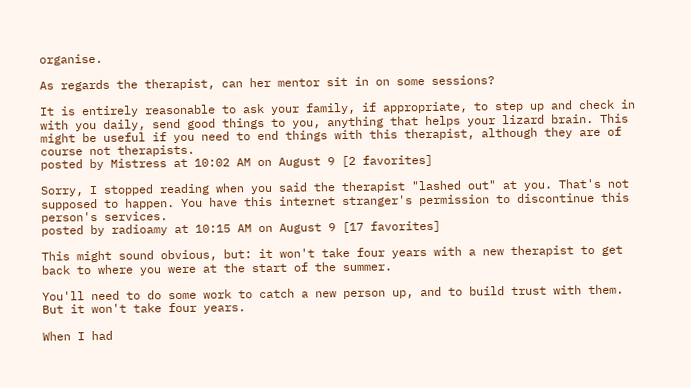organise.

As regards the therapist, can her mentor sit in on some sessions?

It is entirely reasonable to ask your family, if appropriate, to step up and check in with you daily, send good things to you, anything that helps your lizard brain. This might be useful if you need to end things with this therapist, although they are of course not therapists.
posted by Mistress at 10:02 AM on August 9 [2 favorites]

Sorry, I stopped reading when you said the therapist "lashed out" at you. That's not supposed to happen. You have this internet stranger's permission to discontinue this person's services.
posted by radioamy at 10:15 AM on August 9 [17 favorites]

This might sound obvious, but: it won't take four years with a new therapist to get back to where you were at the start of the summer.

You'll need to do some work to catch a new person up, and to build trust with them. But it won't take four years.

When I had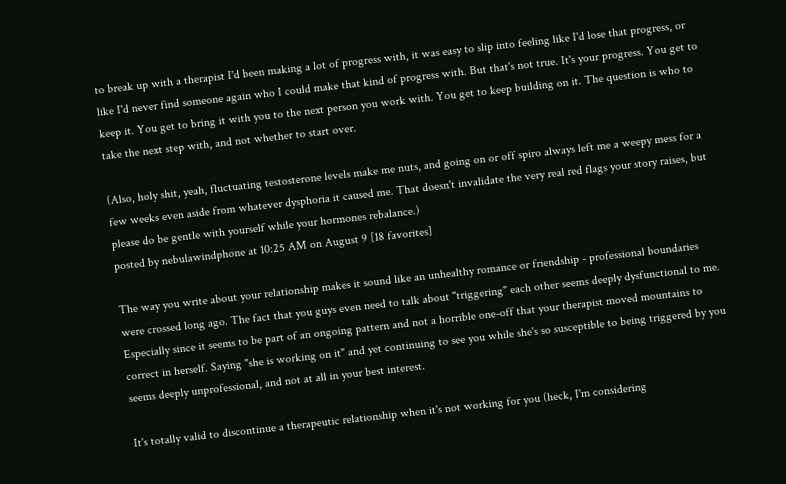to break up with a therapist I'd been making a lot of progress with, it was easy to slip into feeling like I'd lose that progress, or like I'd never find someone again who I could make that kind of progress with. But that's not true. It's your progress. You get to keep it. You get to bring it with you to the next person you work with. You get to keep building on it. The question is who to take the next step with, and not whether to start over.

(Also, holy shit, yeah, fluctuating testosterone levels make me nuts, and going on or off spiro always left me a weepy mess for a few weeks even aside from whatever dysphoria it caused me. That doesn't invalidate the very real red flags your story raises, but please do be gentle with yourself while your hormones rebalance.)
posted by nebulawindphone at 10:25 AM on August 9 [18 favorites]

The way you write about your relationship makes it sound like an unhealthy romance or friendship - professional boundaries were crossed long ago. The fact that you guys even need to talk about "triggering" each other seems deeply dysfunctional to me. Especially since it seems to be part of an ongoing pattern and not a horrible one-off that your therapist moved mountains to correct in herself. Saying "she is working on it" and yet continuing to see you while she's so susceptible to being triggered by you seems deeply unprofessional, and not at all in your best interest.

It's totally valid to discontinue a therapeutic relationship when it's not working for you (heck, I'm considering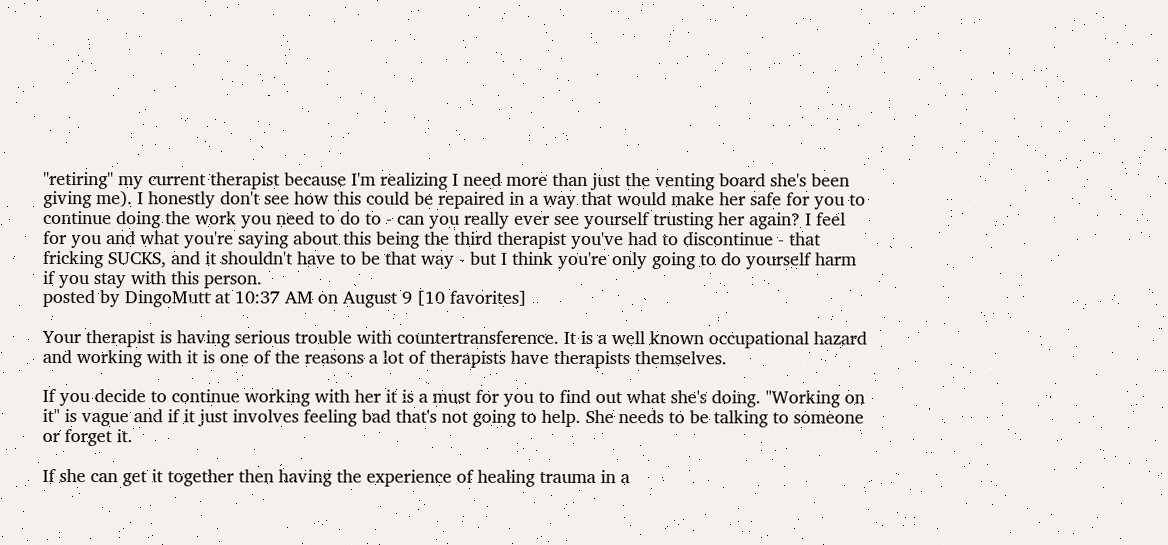"retiring" my current therapist because I'm realizing I need more than just the venting board she's been giving me). I honestly don't see how this could be repaired in a way that would make her safe for you to continue doing the work you need to do to - can you really ever see yourself trusting her again? I feel for you and what you're saying about this being the third therapist you've had to discontinue - that fricking SUCKS, and it shouldn't have to be that way - but I think you're only going to do yourself harm if you stay with this person.
posted by DingoMutt at 10:37 AM on August 9 [10 favorites]

Your therapist is having serious trouble with countertransference. It is a well known occupational hazard and working with it is one of the reasons a lot of therapists have therapists themselves.

If you decide to continue working with her it is a must for you to find out what she's doing. "Working on it" is vague and if it just involves feeling bad that's not going to help. She needs to be talking to someone or forget it.

If she can get it together then having the experience of healing trauma in a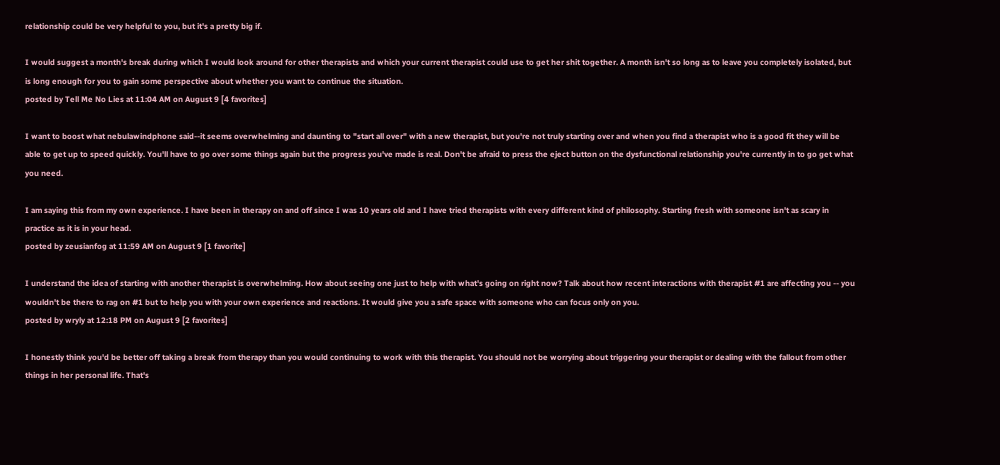relationship could be very helpful to you, but it's a pretty big if.

I would suggest a month's break during which I would look around for other therapists and which your current therapist could use to get her shit together. A month isn't so long as to leave you completely isolated, but is long enough for you to gain some perspective about whether you want to continue the situation.
posted by Tell Me No Lies at 11:04 AM on August 9 [4 favorites]

I want to boost what nebulawindphone said--it seems overwhelming and daunting to "start all over" with a new therapist, but you're not truly starting over and when you find a therapist who is a good fit they will be able to get up to speed quickly. You'll have to go over some things again but the progress you've made is real. Don't be afraid to press the eject button on the dysfunctional relationship you're currently in to go get what you need.

I am saying this from my own experience. I have been in therapy on and off since I was 10 years old and I have tried therapists with every different kind of philosophy. Starting fresh with someone isn't as scary in practice as it is in your head.
posted by zeusianfog at 11:59 AM on August 9 [1 favorite]

I understand the idea of starting with another therapist is overwhelming. How about seeing one just to help with what's going on right now? Talk about how recent interactions with therapist #1 are affecting you -- you wouldn't be there to rag on #1 but to help you with your own experience and reactions. It would give you a safe space with someone who can focus only on you.
posted by wryly at 12:18 PM on August 9 [2 favorites]

I honestly think you'd be better off taking a break from therapy than you would continuing to work with this therapist. You should not be worrying about triggering your therapist or dealing with the fallout from other things in her personal life. That's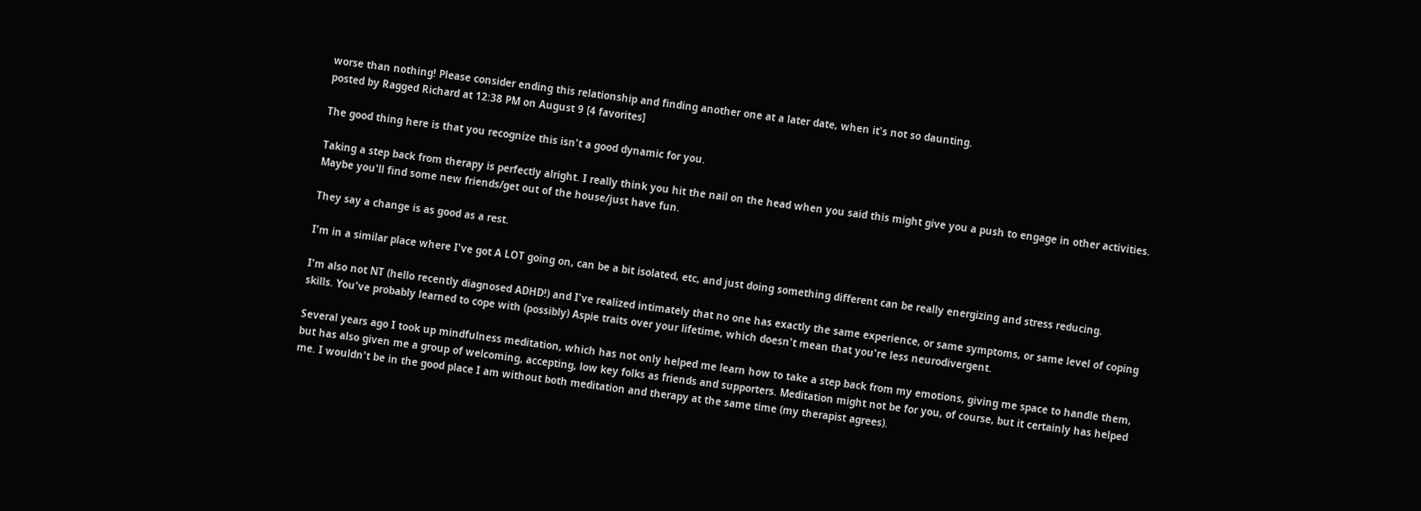worse than nothing! Please consider ending this relationship and finding another one at a later date, when it's not so daunting.
posted by Ragged Richard at 12:38 PM on August 9 [4 favorites]

The good thing here is that you recognize this isn't a good dynamic for you.

Taking a step back from therapy is perfectly alright. I really think you hit the nail on the head when you said this might give you a push to engage in other activities. Maybe you'll find some new friends/get out of the house/just have fun.

They say a change is as good as a rest.

I'm in a similar place where I've got A LOT going on, can be a bit isolated, etc, and just doing something different can be really energizing and stress reducing.

I'm also not NT (hello recently diagnosed ADHD!) and I've realized intimately that no one has exactly the same experience, or same symptoms, or same level of coping skills. You've probably learned to cope with (possibly) Aspie traits over your lifetime, which doesn't mean that you're less neurodivergent.

Several years ago I took up mindfulness meditation, which has not only helped me learn how to take a step back from my emotions, giving me space to handle them, but has also given me a group of welcoming, accepting, low key folks as friends and supporters. Meditation might not be for you, of course, but it certainly has helped me. I wouldn't be in the good place I am without both meditation and therapy at the same time (my therapist agrees).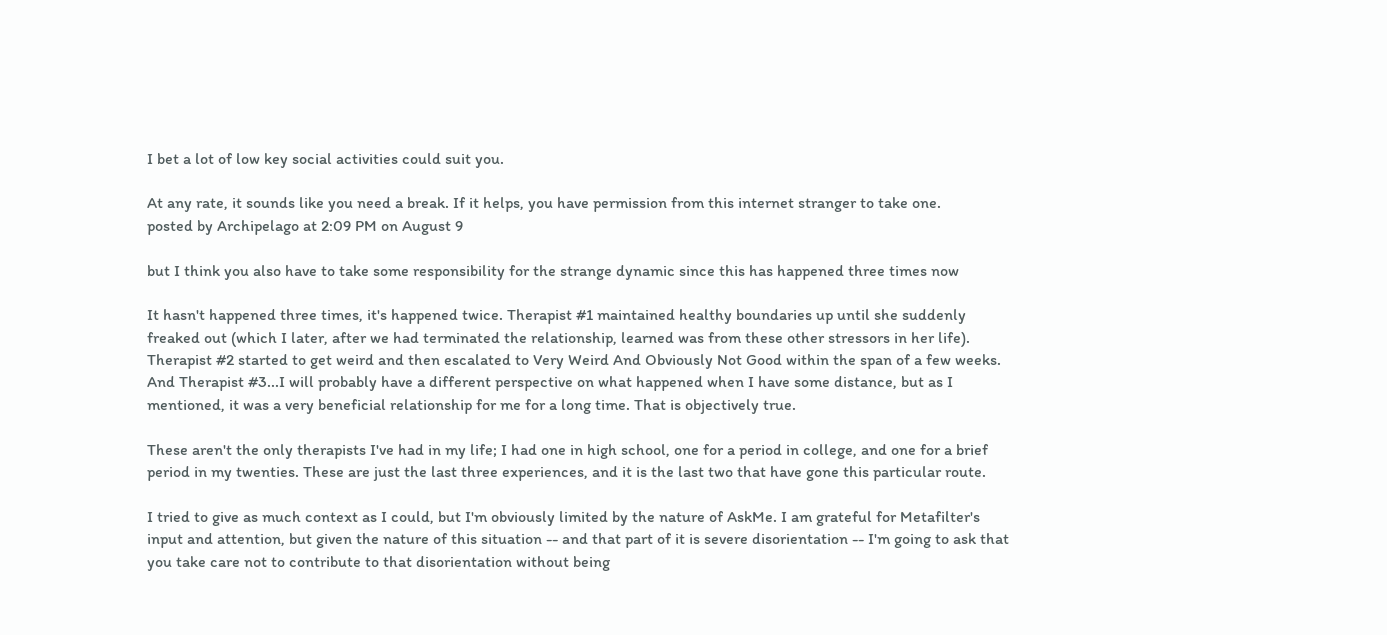I bet a lot of low key social activities could suit you.

At any rate, it sounds like you need a break. If it helps, you have permission from this internet stranger to take one.
posted by Archipelago at 2:09 PM on August 9

but I think you also have to take some responsibility for the strange dynamic since this has happened three times now

It hasn't happened three times, it's happened twice. Therapist #1 maintained healthy boundaries up until she suddenly freaked out (which I later, after we had terminated the relationship, learned was from these other stressors in her life). Therapist #2 started to get weird and then escalated to Very Weird And Obviously Not Good within the span of a few weeks. And Therapist #3...I will probably have a different perspective on what happened when I have some distance, but as I mentioned, it was a very beneficial relationship for me for a long time. That is objectively true.

These aren't the only therapists I've had in my life; I had one in high school, one for a period in college, and one for a brief period in my twenties. These are just the last three experiences, and it is the last two that have gone this particular route.

I tried to give as much context as I could, but I'm obviously limited by the nature of AskMe. I am grateful for Metafilter's input and attention, but given the nature of this situation -- and that part of it is severe disorientation -- I'm going to ask that you take care not to contribute to that disorientation without being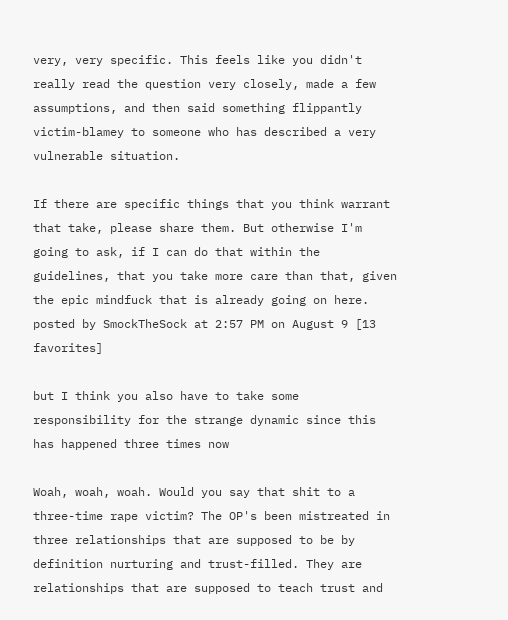very, very specific. This feels like you didn't really read the question very closely, made a few assumptions, and then said something flippantly victim-blamey to someone who has described a very vulnerable situation.

If there are specific things that you think warrant that take, please share them. But otherwise I'm going to ask, if I can do that within the guidelines, that you take more care than that, given the epic mindfuck that is already going on here.
posted by SmockTheSock at 2:57 PM on August 9 [13 favorites]

but I think you also have to take some responsibility for the strange dynamic since this has happened three times now

Woah, woah, woah. Would you say that shit to a three-time rape victim? The OP's been mistreated in three relationships that are supposed to be by definition nurturing and trust-filled. They are relationships that are supposed to teach trust and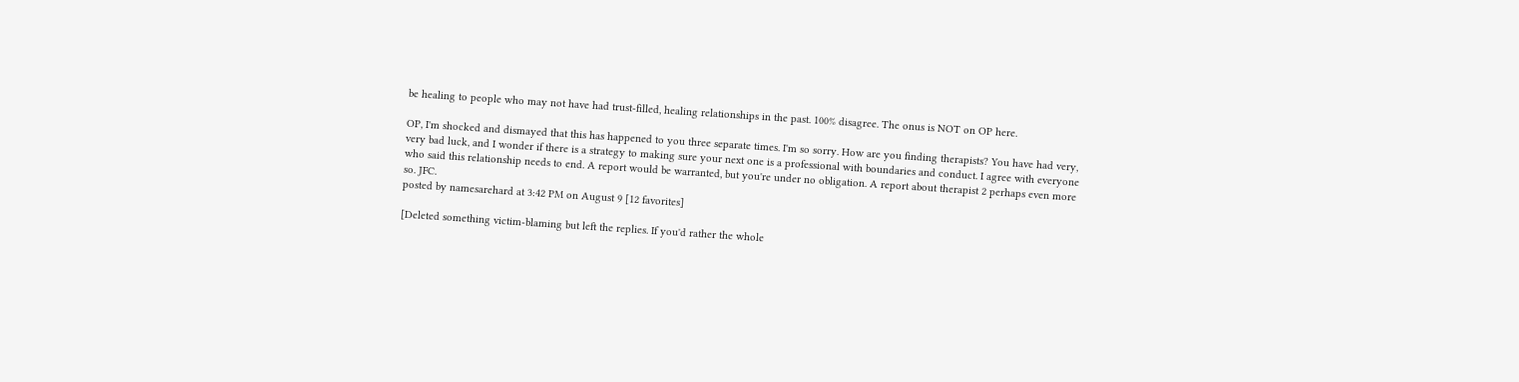be healing to people who may not have had trust-filled, healing relationships in the past. 100% disagree. The onus is NOT on OP here.

OP, I'm shocked and dismayed that this has happened to you three separate times. I'm so sorry. How are you finding therapists? You have had very, very bad luck, and I wonder if there is a strategy to making sure your next one is a professional with boundaries and conduct. I agree with everyone who said this relationship needs to end. A report would be warranted, but you're under no obligation. A report about therapist 2 perhaps even more so. JFC.
posted by namesarehard at 3:42 PM on August 9 [12 favorites]

[Deleted something victim-blaming but left the replies. If you'd rather the whole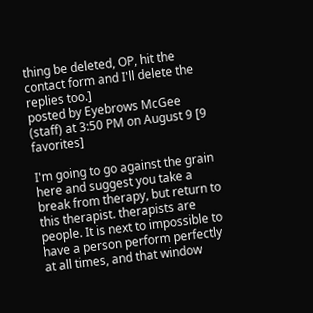thing be deleted, OP, hit the contact form and I'll delete the replies too.]
posted by Eyebrows McGee (staff) at 3:50 PM on August 9 [9 favorites]

I'm going to go against the grain here and suggest you take a break from therapy, but return to this therapist. therapists are people. It is next to impossible to have a person perform perfectly at all times, and that window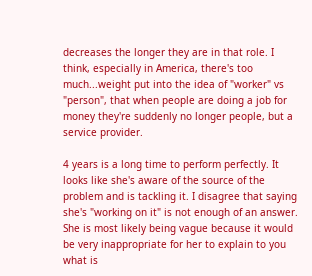decreases the longer they are in that role. I think, especially in America, there's too much...weight put into the idea of "worker" vs "person", that when people are doing a job for money they're suddenly no longer people, but a service provider.

4 years is a long time to perform perfectly. It looks like she's aware of the source of the problem and is tackling it. I disagree that saying she's "working on it" is not enough of an answer. She is most likely being vague because it would be very inappropriate for her to explain to you what is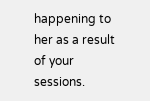happening to her as a result of your sessions.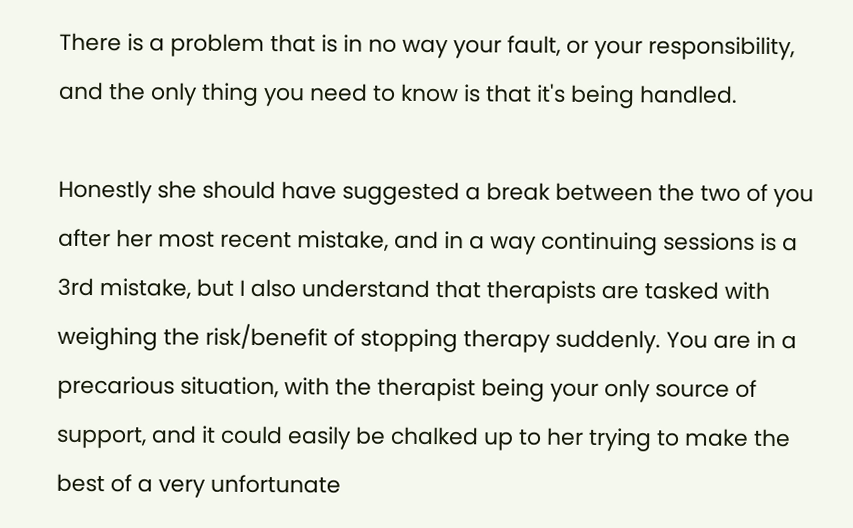There is a problem that is in no way your fault, or your responsibility, and the only thing you need to know is that it's being handled.

Honestly she should have suggested a break between the two of you after her most recent mistake, and in a way continuing sessions is a 3rd mistake, but I also understand that therapists are tasked with weighing the risk/benefit of stopping therapy suddenly. You are in a precarious situation, with the therapist being your only source of support, and it could easily be chalked up to her trying to make the best of a very unfortunate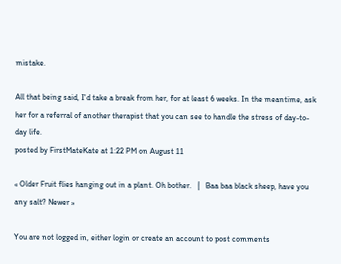mistake.

All that being said, I'd take a break from her, for at least 6 weeks. In the meantime, ask her for a referral of another therapist that you can see to handle the stress of day-to-day life.
posted by FirstMateKate at 1:22 PM on August 11

« Older Fruit flies hanging out in a plant. Oh bother.   |   Baa baa black sheep, have you any salt? Newer »

You are not logged in, either login or create an account to post comments